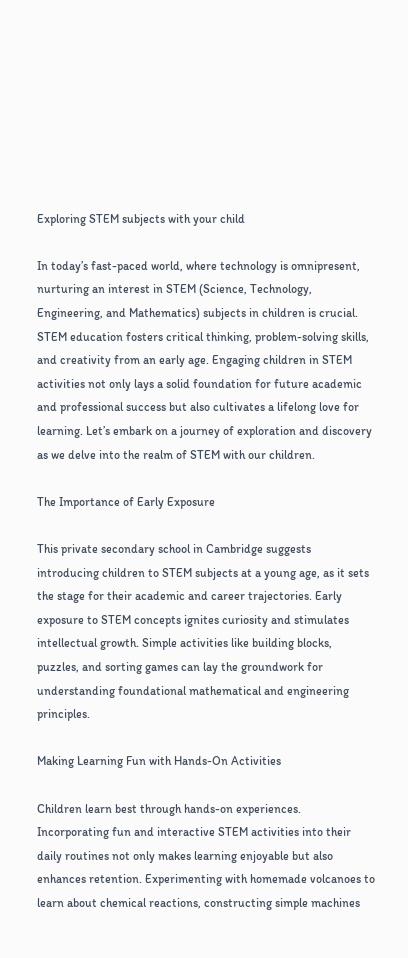Exploring STEM subjects with your child

In today’s fast-paced world, where technology is omnipresent, nurturing an interest in STEM (Science, Technology, Engineering, and Mathematics) subjects in children is crucial. STEM education fosters critical thinking, problem-solving skills, and creativity from an early age. Engaging children in STEM activities not only lays a solid foundation for future academic and professional success but also cultivates a lifelong love for learning. Let’s embark on a journey of exploration and discovery as we delve into the realm of STEM with our children.

The Importance of Early Exposure

This private secondary school in Cambridge suggests introducing children to STEM subjects at a young age, as it sets the stage for their academic and career trajectories. Early exposure to STEM concepts ignites curiosity and stimulates intellectual growth. Simple activities like building blocks, puzzles, and sorting games can lay the groundwork for understanding foundational mathematical and engineering principles.

Making Learning Fun with Hands-On Activities

Children learn best through hands-on experiences. Incorporating fun and interactive STEM activities into their daily routines not only makes learning enjoyable but also enhances retention. Experimenting with homemade volcanoes to learn about chemical reactions, constructing simple machines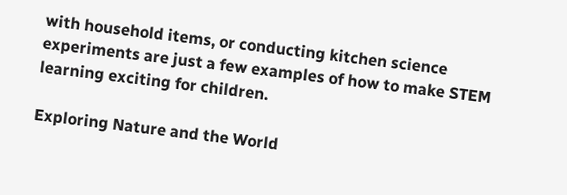with household items, or conducting kitchen science experiments are just a few examples of how to make STEM learning exciting for children.

Exploring Nature and the World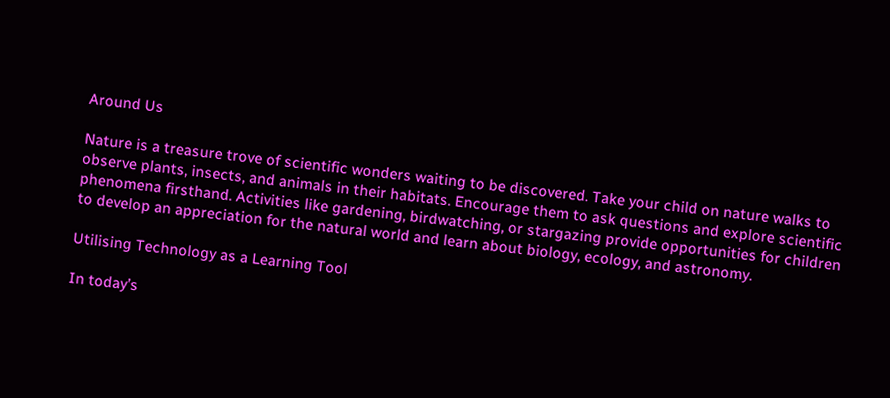Around Us

Nature is a treasure trove of scientific wonders waiting to be discovered. Take your child on nature walks to observe plants, insects, and animals in their habitats. Encourage them to ask questions and explore scientific phenomena firsthand. Activities like gardening, birdwatching, or stargazing provide opportunities for children to develop an appreciation for the natural world and learn about biology, ecology, and astronomy.

Utilising Technology as a Learning Tool

In today’s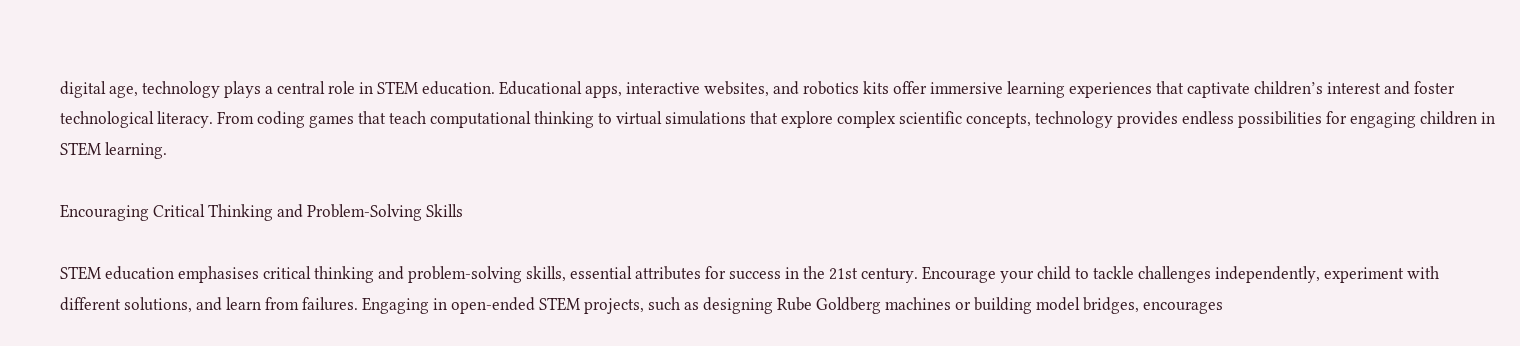digital age, technology plays a central role in STEM education. Educational apps, interactive websites, and robotics kits offer immersive learning experiences that captivate children’s interest and foster technological literacy. From coding games that teach computational thinking to virtual simulations that explore complex scientific concepts, technology provides endless possibilities for engaging children in STEM learning.

Encouraging Critical Thinking and Problem-Solving Skills

STEM education emphasises critical thinking and problem-solving skills, essential attributes for success in the 21st century. Encourage your child to tackle challenges independently, experiment with different solutions, and learn from failures. Engaging in open-ended STEM projects, such as designing Rube Goldberg machines or building model bridges, encourages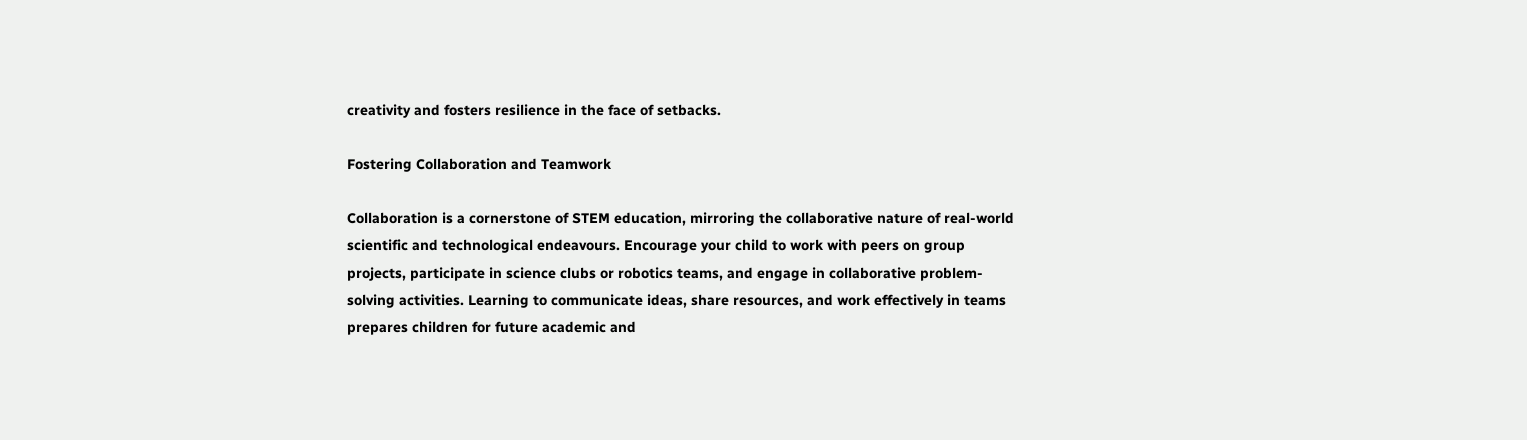creativity and fosters resilience in the face of setbacks.

Fostering Collaboration and Teamwork

Collaboration is a cornerstone of STEM education, mirroring the collaborative nature of real-world scientific and technological endeavours. Encourage your child to work with peers on group projects, participate in science clubs or robotics teams, and engage in collaborative problem-solving activities. Learning to communicate ideas, share resources, and work effectively in teams prepares children for future academic and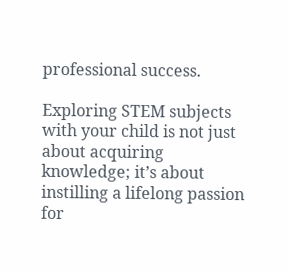professional success.

Exploring STEM subjects with your child is not just about acquiring knowledge; it’s about instilling a lifelong passion for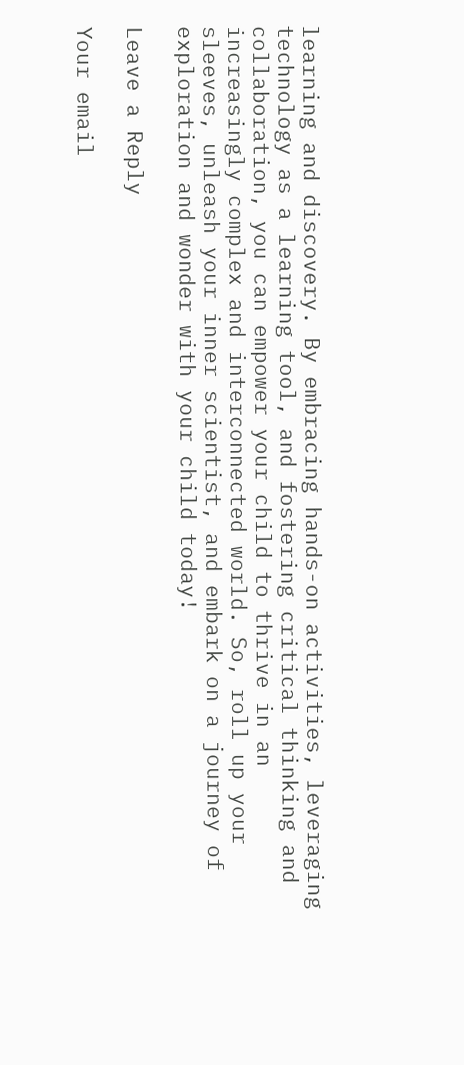learning and discovery. By embracing hands-on activities, leveraging technology as a learning tool, and fostering critical thinking and collaboration, you can empower your child to thrive in an increasingly complex and interconnected world. So, roll up your sleeves, unleash your inner scientist, and embark on a journey of exploration and wonder with your child today!

Leave a Reply

Your email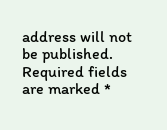address will not be published. Required fields are marked *